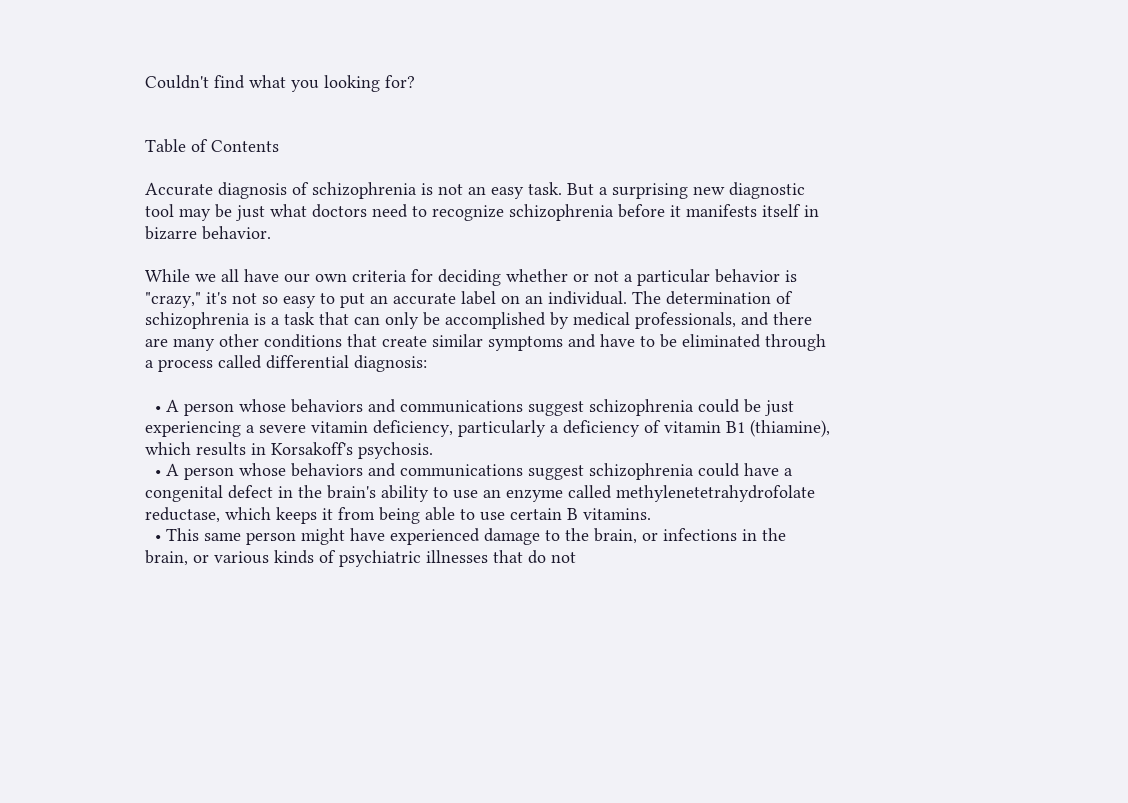Couldn't find what you looking for?


Table of Contents

Accurate diagnosis of schizophrenia is not an easy task. But a surprising new diagnostic tool may be just what doctors need to recognize schizophrenia before it manifests itself in bizarre behavior.

While we all have our own criteria for deciding whether or not a particular behavior is "crazy," it's not so easy to put an accurate label on an individual. The determination of schizophrenia is a task that can only be accomplished by medical professionals, and there are many other conditions that create similar symptoms and have to be eliminated through a process called differential diagnosis:

  • A person whose behaviors and communications suggest schizophrenia could be just experiencing a severe vitamin deficiency, particularly a deficiency of vitamin B1 (thiamine), which results in Korsakoff's psychosis.
  • A person whose behaviors and communications suggest schizophrenia could have a congenital defect in the brain's ability to use an enzyme called methylenetetrahydrofolate reductase, which keeps it from being able to use certain B vitamins.
  • This same person might have experienced damage to the brain, or infections in the brain, or various kinds of psychiatric illnesses that do not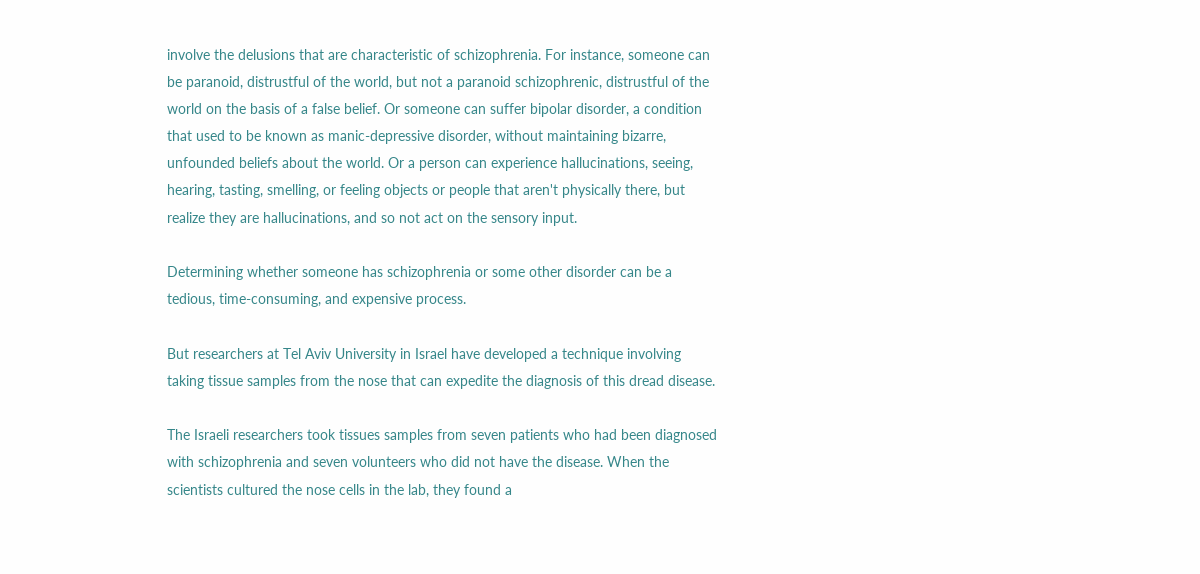involve the delusions that are characteristic of schizophrenia. For instance, someone can be paranoid, distrustful of the world, but not a paranoid schizophrenic, distrustful of the world on the basis of a false belief. Or someone can suffer bipolar disorder, a condition that used to be known as manic-depressive disorder, without maintaining bizarre, unfounded beliefs about the world. Or a person can experience hallucinations, seeing, hearing, tasting, smelling, or feeling objects or people that aren't physically there, but realize they are hallucinations, and so not act on the sensory input.

Determining whether someone has schizophrenia or some other disorder can be a tedious, time-consuming, and expensive process.

But researchers at Tel Aviv University in Israel have developed a technique involving taking tissue samples from the nose that can expedite the diagnosis of this dread disease.

The Israeli researchers took tissues samples from seven patients who had been diagnosed with schizophrenia and seven volunteers who did not have the disease. When the scientists cultured the nose cells in the lab, they found a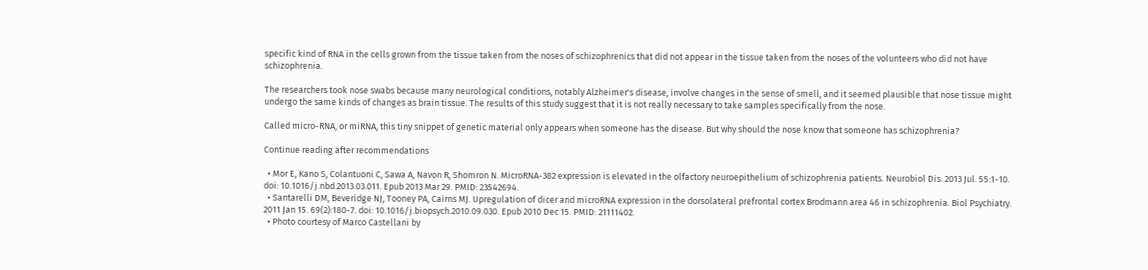specific kind of RNA in the cells grown from the tissue taken from the noses of schizophrenics that did not appear in the tissue taken from the noses of the volunteers who did not have schizophrenia.

The researchers took nose swabs because many neurological conditions, notably Alzheimer's disease, involve changes in the sense of smell, and it seemed plausible that nose tissue might undergo the same kinds of changes as brain tissue. The results of this study suggest that it is not really necessary to take samples specifically from the nose.

Called micro-RNA, or miRNA, this tiny snippet of genetic material only appears when someone has the disease. But why should the nose know that someone has schizophrenia?

Continue reading after recommendations

  • Mor E, Kano S, Colantuoni C, Sawa A, Navon R, Shomron N. MicroRNA-382 expression is elevated in the olfactory neuroepithelium of schizophrenia patients. Neurobiol Dis. 2013 Jul. 55:1-10. doi: 10.1016/j.nbd.2013.03.011. Epub 2013 Mar 29. PMID: 23542694.
  • Santarelli DM, Beveridge NJ, Tooney PA, Cairns MJ. Upregulation of dicer and microRNA expression in the dorsolateral prefrontal cortex Brodmann area 46 in schizophrenia. Biol Psychiatry. 2011 Jan 15. 69(2):180-7. doi: 10.1016/j.biopsych.2010.09.030. Epub 2010 Dec 15. PMID: 21111402.
  • Photo courtesy of Marco Castellani by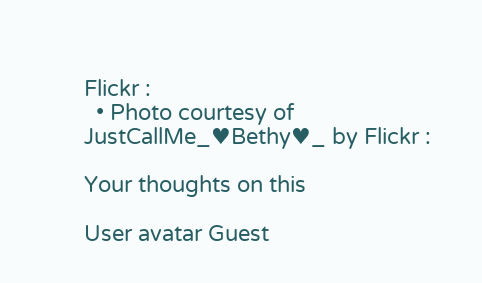Flickr :
  • Photo courtesy of JustCallMe_♥Bethy♥_ by Flickr :

Your thoughts on this

User avatar Guest